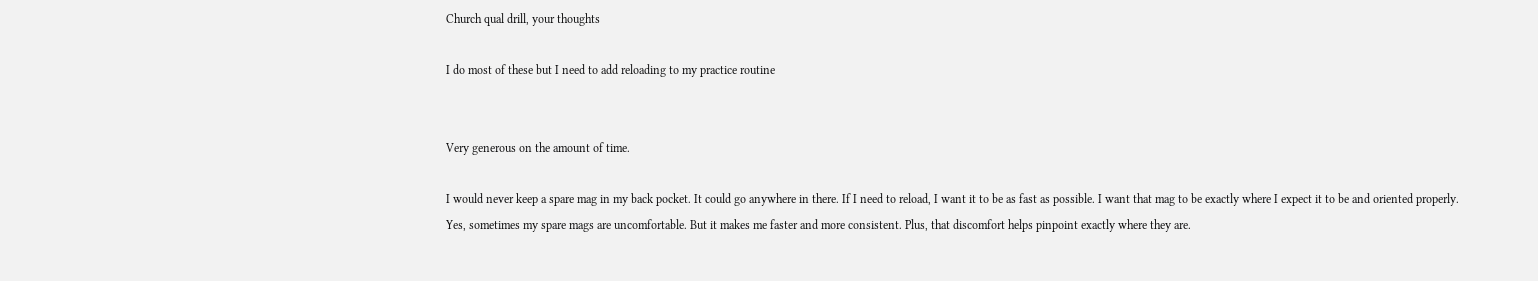Church qual drill, your thoughts

I do most of these but I need to add reloading to my practice routine


Very generous on the amount of time.

I would never keep a spare mag in my back pocket. It could go anywhere in there. If I need to reload, I want it to be as fast as possible. I want that mag to be exactly where I expect it to be and oriented properly. Yes, sometimes my spare mags are uncomfortable. But it makes me faster and more consistent. Plus, that discomfort helps pinpoint exactly where they are.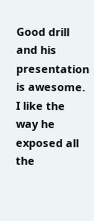Good drill and his presentation is awesome.
I like the way he exposed all the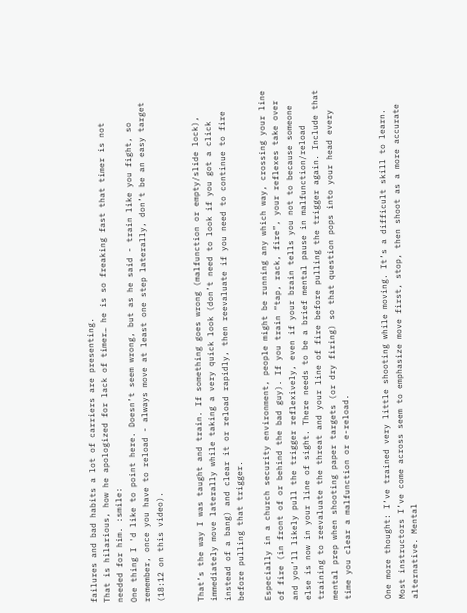failures and bad habits a lot of carriers are presenting.
That is hilarious, how he apologized for lack of timer… he is so freaking fast that timer is not needed for him. :smile:
One thing I 'd like to point here. Doesn’t seem wrong, but as he said - train like you fight, so remember, once you have to reload - always move at least one step laterally, don’t be an easy target (18:12 on this video).


That’s the way I was taught and train. If something goes wrong (malfunction or empty/slide lock), immediately move laterally while taking a very quick look (don’t need to look if you got a click instead of a bang) and clear it or reload rapidly, then reevaluate if you need to continue to fire before pulling that trigger.

Especially in a church security environment, people might be running any which way, crossing your line of fire (in front of or behind the bad guy). If you train “tap, rack, fire”, your reflexes take over and you’ll likely pull the trigger reflexively, even if your brain tells you not to because someone else is now in your line of sight. There needs to be a brief mental pause in malfunction/reload training to reevaluate the threat and your line of fire before pulling the trigger again. Include that mental prep when shooting paper targets (or dry firing) so that question pops into your head every time you clear a malfunction or e-reload.


One more thought: I’ve trained very little shooting while moving. It’s a difficult skill to learn. Most instructors I’ve come across seem to emphasize move first, stop, then shoot as a more accurate alternative. Mental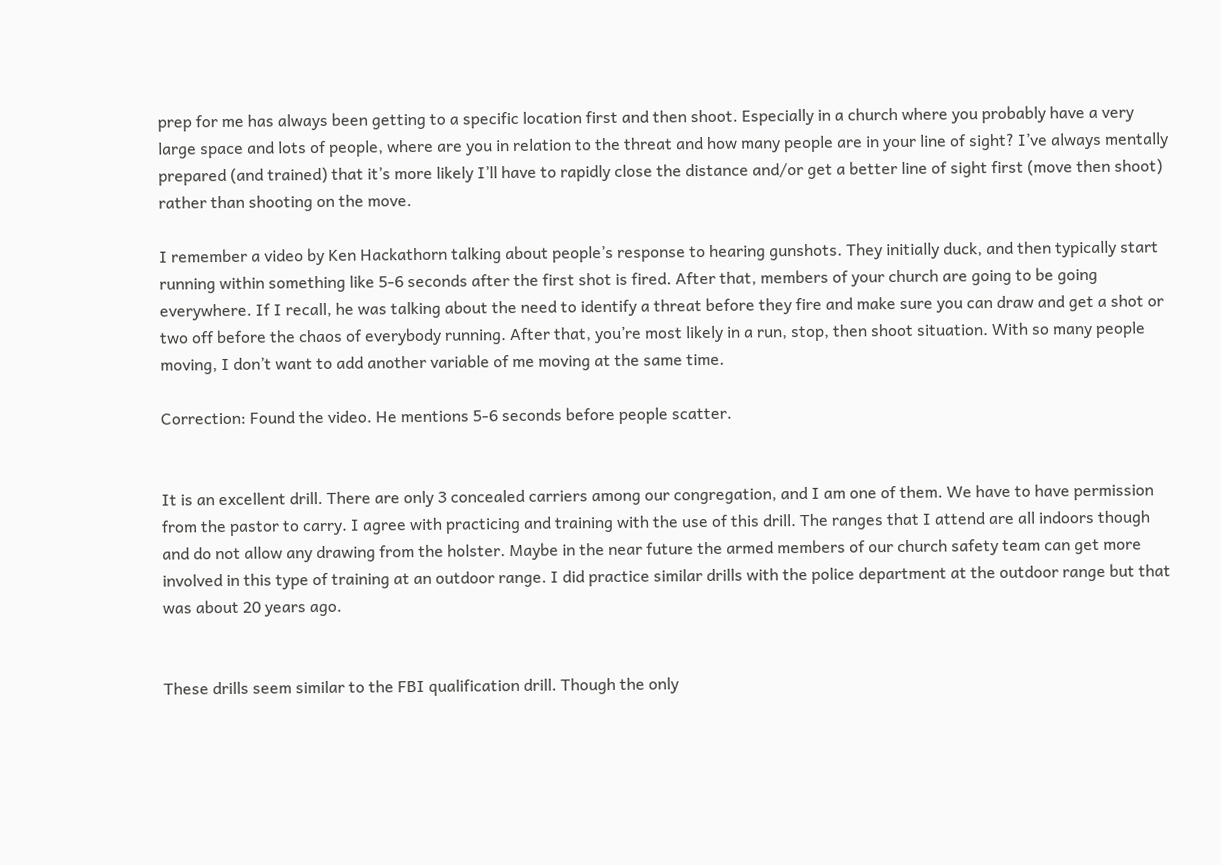prep for me has always been getting to a specific location first and then shoot. Especially in a church where you probably have a very large space and lots of people, where are you in relation to the threat and how many people are in your line of sight? I’ve always mentally prepared (and trained) that it’s more likely I’ll have to rapidly close the distance and/or get a better line of sight first (move then shoot) rather than shooting on the move.

I remember a video by Ken Hackathorn talking about people’s response to hearing gunshots. They initially duck, and then typically start running within something like 5-6 seconds after the first shot is fired. After that, members of your church are going to be going everywhere. If I recall, he was talking about the need to identify a threat before they fire and make sure you can draw and get a shot or two off before the chaos of everybody running. After that, you’re most likely in a run, stop, then shoot situation. With so many people moving, I don’t want to add another variable of me moving at the same time.

Correction: Found the video. He mentions 5-6 seconds before people scatter.


It is an excellent drill. There are only 3 concealed carriers among our congregation, and I am one of them. We have to have permission from the pastor to carry. I agree with practicing and training with the use of this drill. The ranges that I attend are all indoors though and do not allow any drawing from the holster. Maybe in the near future the armed members of our church safety team can get more involved in this type of training at an outdoor range. I did practice similar drills with the police department at the outdoor range but that was about 20 years ago.


These drills seem similar to the FBI qualification drill. Though the only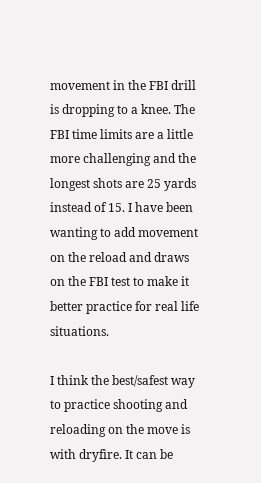movement in the FBI drill is dropping to a knee. The FBI time limits are a little more challenging and the longest shots are 25 yards instead of 15. I have been wanting to add movement on the reload and draws on the FBI test to make it better practice for real life situations.

I think the best/safest way to practice shooting and reloading on the move is with dryfire. It can be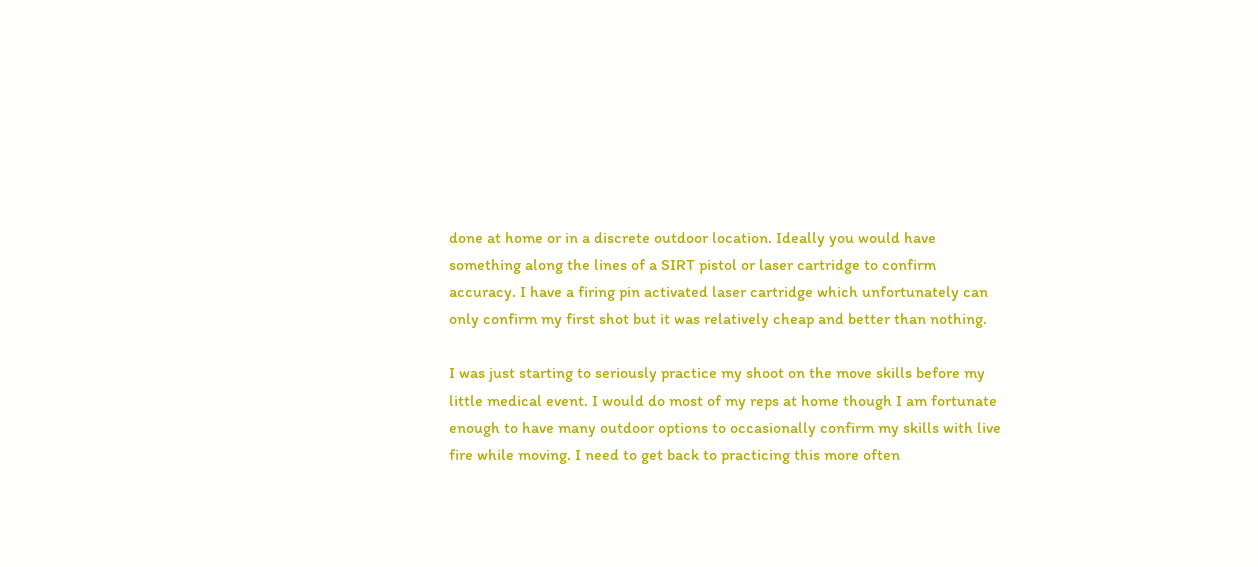done at home or in a discrete outdoor location. Ideally you would have something along the lines of a SIRT pistol or laser cartridge to confirm accuracy. I have a firing pin activated laser cartridge which unfortunately can only confirm my first shot but it was relatively cheap and better than nothing.

I was just starting to seriously practice my shoot on the move skills before my little medical event. I would do most of my reps at home though I am fortunate enough to have many outdoor options to occasionally confirm my skills with live fire while moving. I need to get back to practicing this more often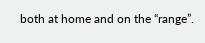both at home and on the “range”.